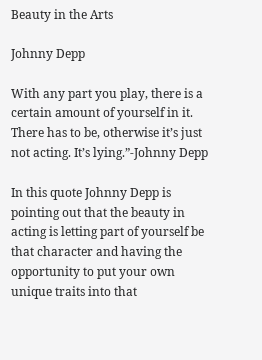Beauty in the Arts

Johnny Depp

With any part you play, there is a certain amount of yourself in it. There has to be, otherwise it’s just not acting. It’s lying.”-Johnny Depp

In this quote Johnny Depp is pointing out that the beauty in acting is letting part of yourself be that character and having the opportunity to put your own unique traits into that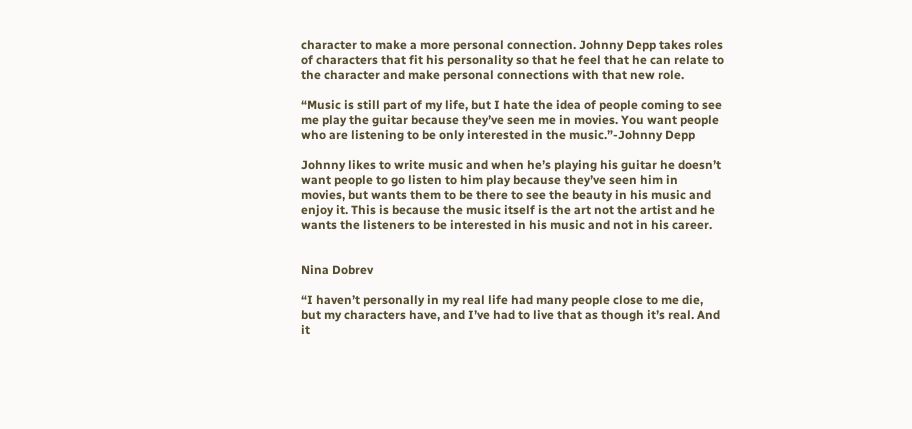character to make a more personal connection. Johnny Depp takes roles of characters that fit his personality so that he feel that he can relate to the character and make personal connections with that new role.

“Music is still part of my life, but I hate the idea of people coming to see me play the guitar because they’ve seen me in movies. You want people who are listening to be only interested in the music.”-Johnny Depp

Johnny likes to write music and when he’s playing his guitar he doesn’t want people to go listen to him play because they’ve seen him in movies, but wants them to be there to see the beauty in his music and enjoy it. This is because the music itself is the art not the artist and he wants the listeners to be interested in his music and not in his career.


Nina Dobrev

“I haven’t personally in my real life had many people close to me die, but my characters have, and I’ve had to live that as though it’s real. And it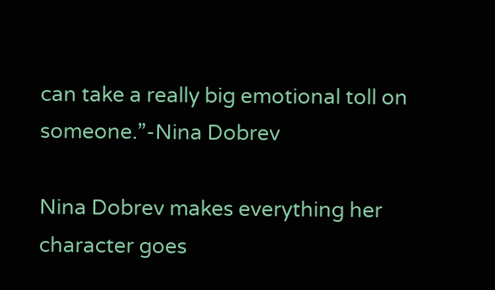can take a really big emotional toll on someone.”-Nina Dobrev

Nina Dobrev makes everything her character goes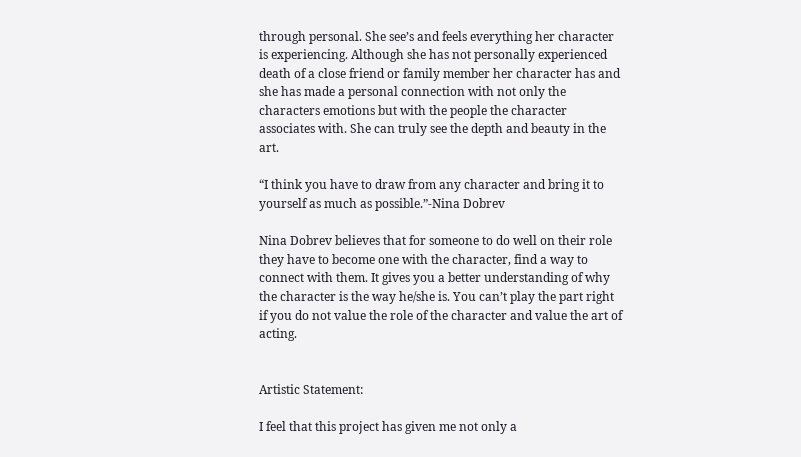through personal. She see’s and feels everything her character is experiencing. Although she has not personally experienced death of a close friend or family member her character has and she has made a personal connection with not only the characters emotions but with the people the character associates with. She can truly see the depth and beauty in the art.

“I think you have to draw from any character and bring it to yourself as much as possible.”-Nina Dobrev

Nina Dobrev believes that for someone to do well on their role they have to become one with the character, find a way to connect with them. It gives you a better understanding of why the character is the way he/she is. You can’t play the part right if you do not value the role of the character and value the art of acting.


Artistic Statement:

I feel that this project has given me not only a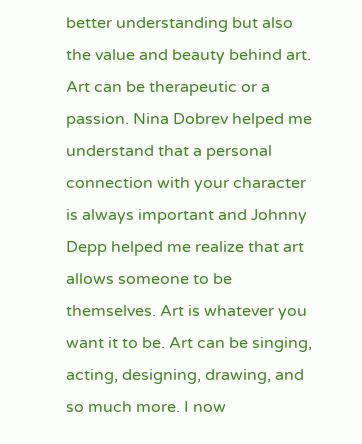better understanding but also the value and beauty behind art. Art can be therapeutic or a passion. Nina Dobrev helped me understand that a personal connection with your character is always important and Johnny Depp helped me realize that art allows someone to be themselves. Art is whatever you want it to be. Art can be singing, acting, designing, drawing, and so much more. I now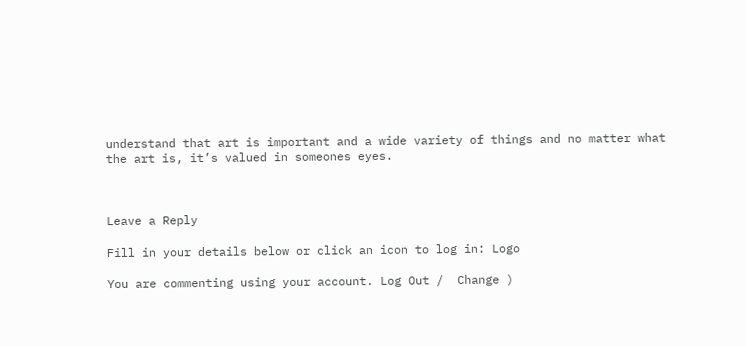understand that art is important and a wide variety of things and no matter what the art is, it’s valued in someones eyes.



Leave a Reply

Fill in your details below or click an icon to log in: Logo

You are commenting using your account. Log Out /  Change )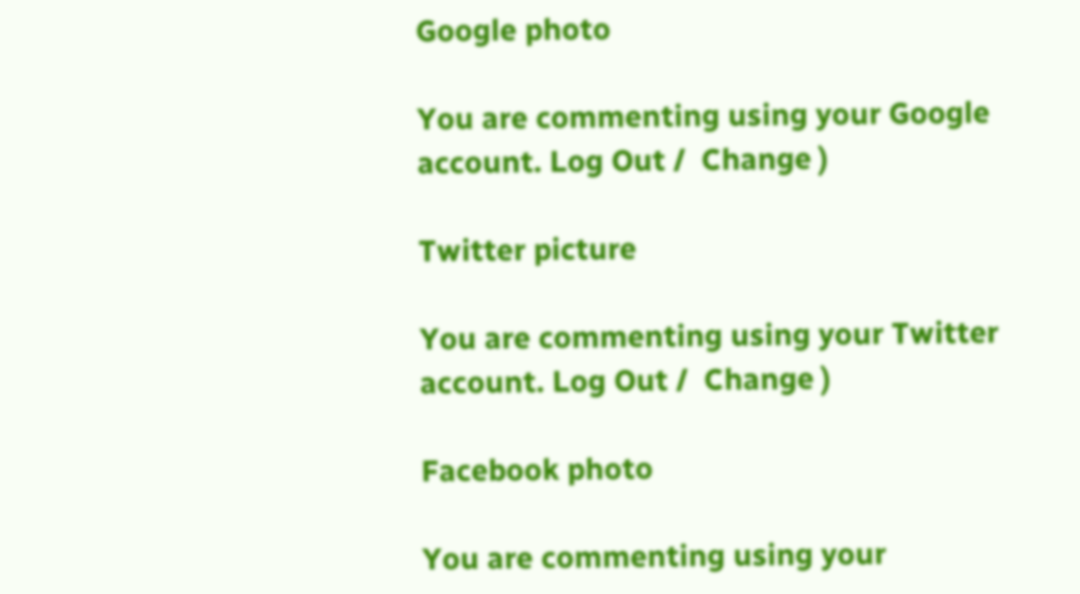Google photo

You are commenting using your Google account. Log Out /  Change )

Twitter picture

You are commenting using your Twitter account. Log Out /  Change )

Facebook photo

You are commenting using your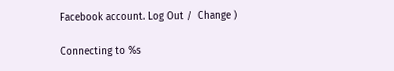Facebook account. Log Out /  Change )

Connecting to %s